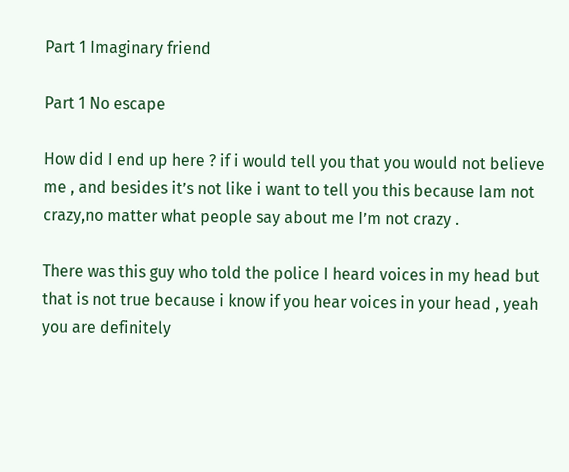Part 1 Imaginary friend

Part 1 No escape

How did I end up here ? if i would tell you that you would not believe me , and besides it’s not like i want to tell you this because Iam not crazy,no matter what people say about me I’m not crazy .

There was this guy who told the police I heard voices in my head but that is not true because i know if you hear voices in your head , yeah you are definitely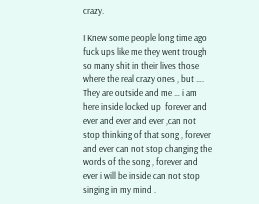crazy.

I Knew some people long time ago fuck ups like me they went trough so many shit in their lives those where the real crazy ones , but …. They are outside and me … i am here inside locked up  forever and ever and ever and ever ,can not stop thinking of that song , forever and ever can not stop changing the words of the song , forever and ever i will be inside can not stop singing in my mind .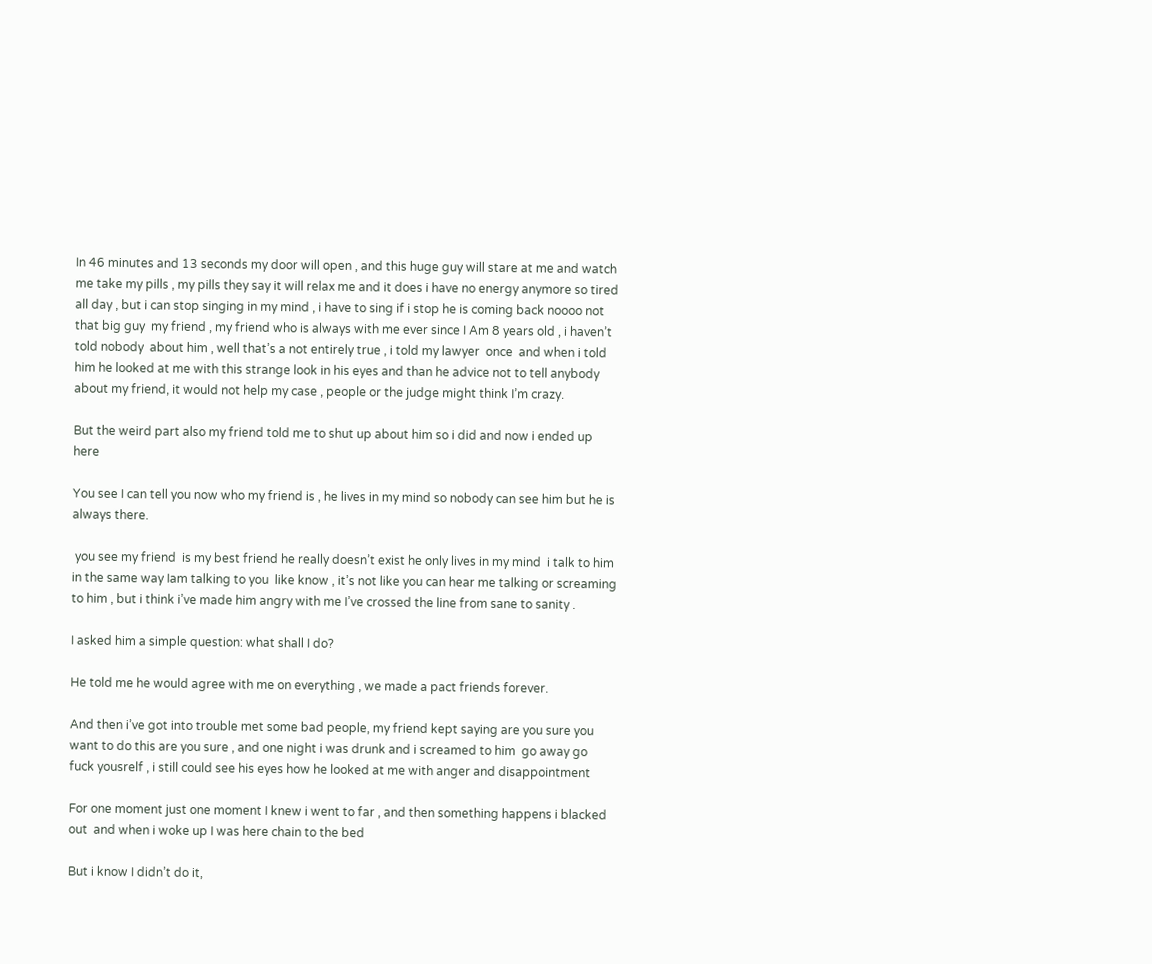In 46 minutes and 13 seconds my door will open , and this huge guy will stare at me and watch me take my pills , my pills they say it will relax me and it does i have no energy anymore so tired all day , but i can stop singing in my mind , i have to sing if i stop he is coming back noooo not that big guy  my friend , my friend who is always with me ever since I Am 8 years old , i haven’t told nobody  about him , well that’s a not entirely true , i told my lawyer  once  and when i told him he looked at me with this strange look in his eyes and than he advice not to tell anybody about my friend, it would not help my case , people or the judge might think I’m crazy.

But the weird part also my friend told me to shut up about him so i did and now i ended up here

You see I can tell you now who my friend is , he lives in my mind so nobody can see him but he is always there.

 you see my friend  is my best friend he really doesn’t exist he only lives in my mind  i talk to him in the same way Iam talking to you  like know , it’s not like you can hear me talking or screaming to him , but i think i’ve made him angry with me I’ve crossed the line from sane to sanity .

I asked him a simple question: what shall I do?

He told me he would agree with me on everything , we made a pact friends forever.

And then i’ve got into trouble met some bad people, my friend kept saying are you sure you want to do this are you sure , and one night i was drunk and i screamed to him  go away go fuck yousrelf , i still could see his eyes how he looked at me with anger and disappointment

For one moment just one moment I knew i went to far , and then something happens i blacked out  and when i woke up I was here chain to the bed

But i know I didn’t do it,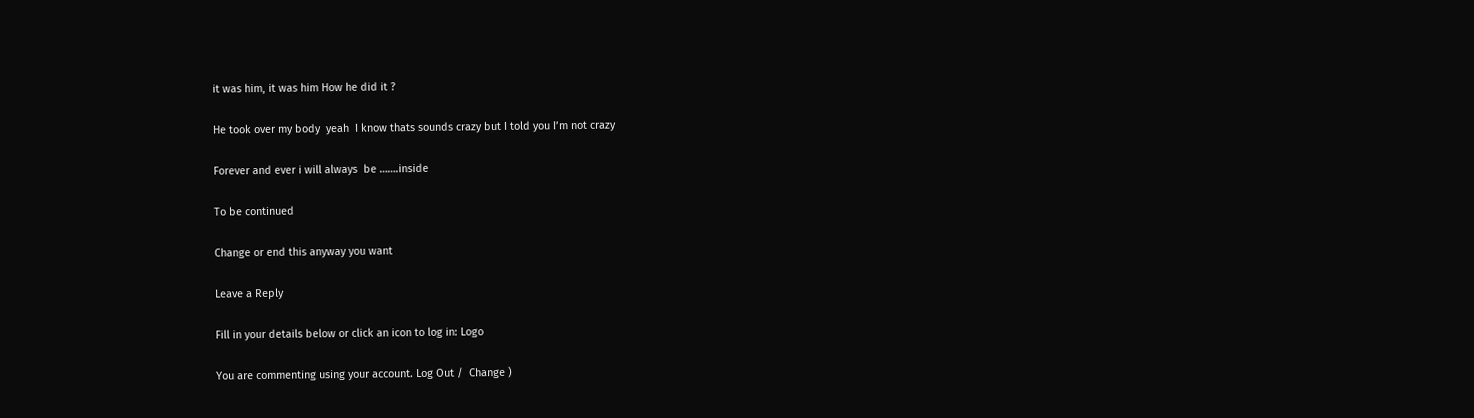it was him, it was him How he did it ?

He took over my body  yeah  I know thats sounds crazy but I told you I’m not crazy

Forever and ever i will always  be …….inside

To be continued

Change or end this anyway you want

Leave a Reply

Fill in your details below or click an icon to log in: Logo

You are commenting using your account. Log Out /  Change )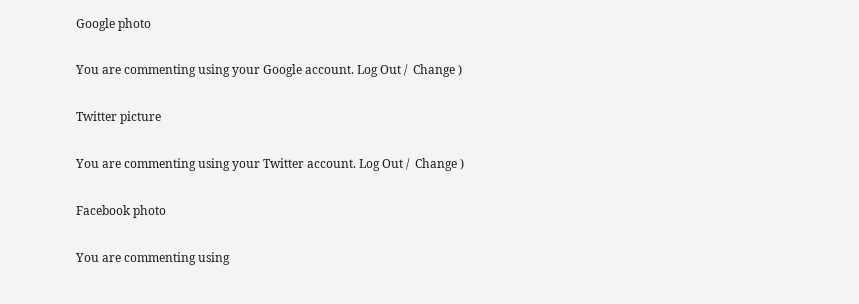Google photo

You are commenting using your Google account. Log Out /  Change )

Twitter picture

You are commenting using your Twitter account. Log Out /  Change )

Facebook photo

You are commenting using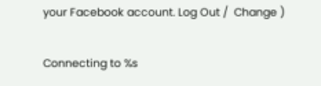your Facebook account. Log Out /  Change )

Connecting to %s